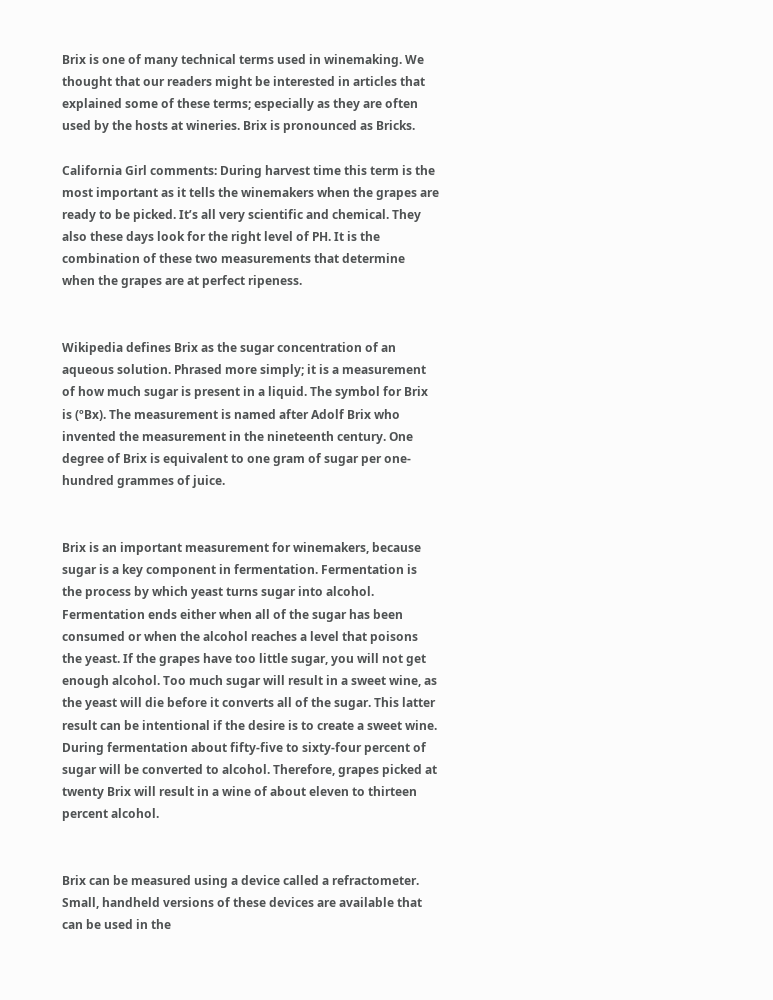Brix is one of many technical terms used in winemaking. We thought that our readers might be interested in articles that explained some of these terms; especially as they are often used by the hosts at wineries. Brix is pronounced as Bricks.

California Girl comments: During harvest time this term is the most important as it tells the winemakers when the grapes are ready to be picked. It’s all very scientific and chemical. They also these days look for the right level of PH. It is the combination of these two measurements that determine when the grapes are at perfect ripeness.


Wikipedia defines Brix as the sugar concentration of an aqueous solution. Phrased more simply; it is a measurement of how much sugar is present in a liquid. The symbol for Brix is (ºBx). The measurement is named after Adolf Brix who invented the measurement in the nineteenth century. One degree of Brix is equivalent to one gram of sugar per one-hundred grammes of juice.


Brix is an important measurement for winemakers, because sugar is a key component in fermentation. Fermentation is the process by which yeast turns sugar into alcohol. Fermentation ends either when all of the sugar has been consumed or when the alcohol reaches a level that poisons the yeast. If the grapes have too little sugar, you will not get enough alcohol. Too much sugar will result in a sweet wine, as the yeast will die before it converts all of the sugar. This latter result can be intentional if the desire is to create a sweet wine. During fermentation about fifty-five to sixty-four percent of sugar will be converted to alcohol. Therefore, grapes picked at twenty Brix will result in a wine of about eleven to thirteen percent alcohol.


Brix can be measured using a device called a refractometer. Small, handheld versions of these devices are available that can be used in the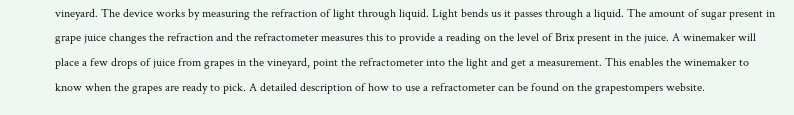vineyard. The device works by measuring the refraction of light through liquid. Light bends us it passes through a liquid. The amount of sugar present in grape juice changes the refraction and the refractometer measures this to provide a reading on the level of Brix present in the juice. A winemaker will place a few drops of juice from grapes in the vineyard, point the refractometer into the light and get a measurement. This enables the winemaker to know when the grapes are ready to pick. A detailed description of how to use a refractometer can be found on the grapestompers website.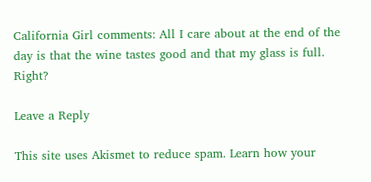California Girl comments: All I care about at the end of the day is that the wine tastes good and that my glass is full. Right?

Leave a Reply

This site uses Akismet to reduce spam. Learn how your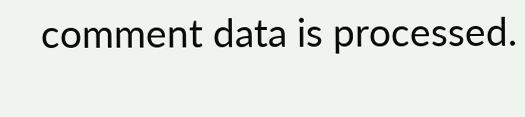comment data is processed.